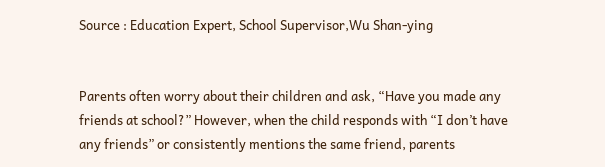Source : Education Expert, School Supervisor,Wu Shan-ying


Parents often worry about their children and ask, “Have you made any friends at school?” However, when the child responds with “I don’t have any friends” or consistently mentions the same friend, parents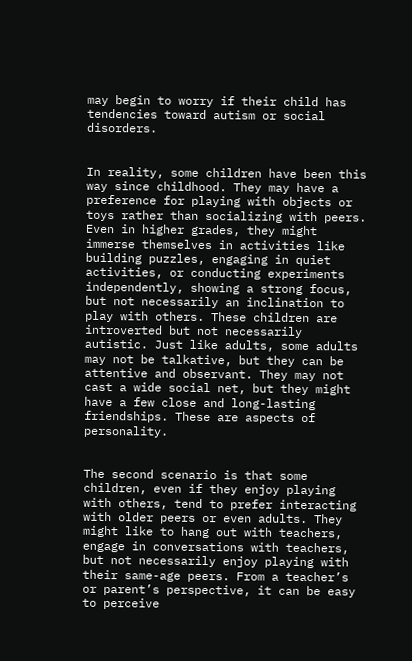may begin to worry if their child has tendencies toward autism or social disorders.


In reality, some children have been this way since childhood. They may have a preference for playing with objects or toys rather than socializing with peers. Even in higher grades, they might immerse themselves in activities like building puzzles, engaging in quiet activities, or conducting experiments independently, showing a strong focus, but not necessarily an inclination to play with others. These children are introverted but not necessarily autistic. Just like adults, some adults may not be talkative, but they can be attentive and observant. They may not cast a wide social net, but they might have a few close and long-lasting friendships. These are aspects of personality.


The second scenario is that some children, even if they enjoy playing with others, tend to prefer interacting with older peers or even adults. They might like to hang out with teachers, engage in conversations with teachers, but not necessarily enjoy playing with their same-age peers. From a teacher’s or parent’s perspective, it can be easy to perceive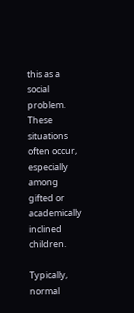this as a social problem. These situations often occur, especially among gifted or academically inclined children.

Typically, normal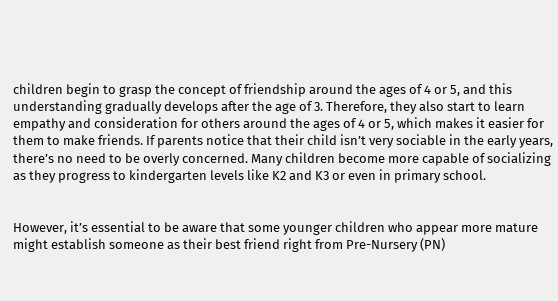children begin to grasp the concept of friendship around the ages of 4 or 5, and this understanding gradually develops after the age of 3. Therefore, they also start to learn empathy and consideration for others around the ages of 4 or 5, which makes it easier for them to make friends. If parents notice that their child isn’t very sociable in the early years, there’s no need to be overly concerned. Many children become more capable of socializing as they progress to kindergarten levels like K2 and K3 or even in primary school.


However, it’s essential to be aware that some younger children who appear more mature might establish someone as their best friend right from Pre-Nursery (PN)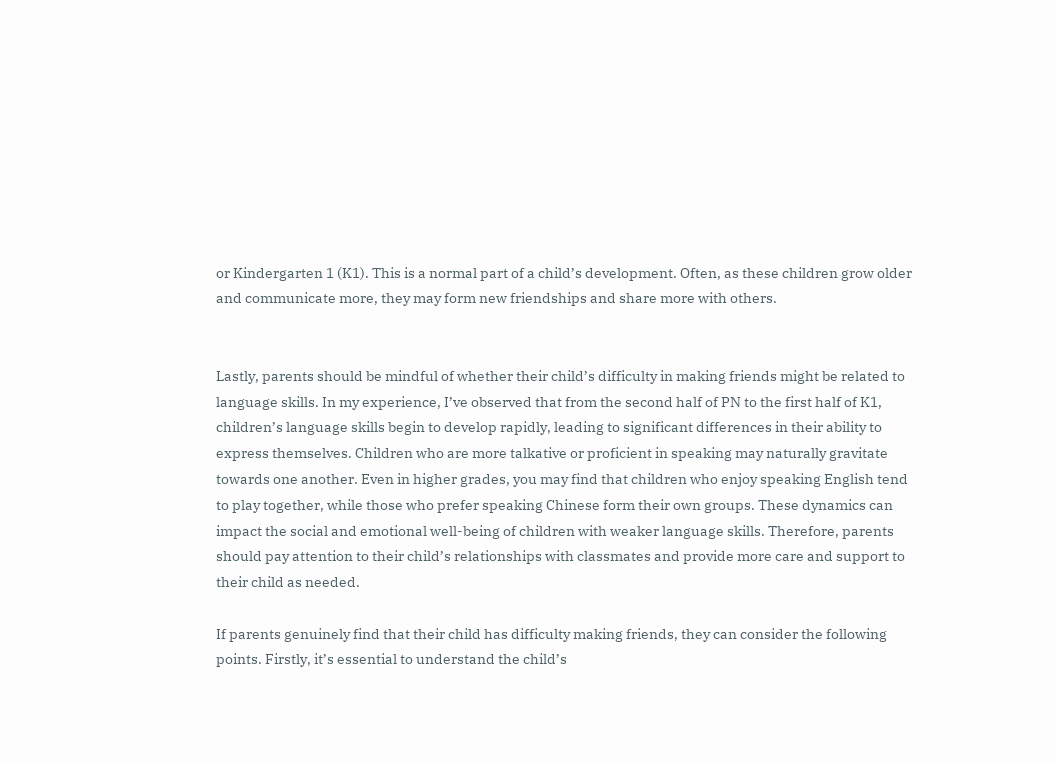or Kindergarten 1 (K1). This is a normal part of a child’s development. Often, as these children grow older and communicate more, they may form new friendships and share more with others.


Lastly, parents should be mindful of whether their child’s difficulty in making friends might be related to language skills. In my experience, I’ve observed that from the second half of PN to the first half of K1, children’s language skills begin to develop rapidly, leading to significant differences in their ability to express themselves. Children who are more talkative or proficient in speaking may naturally gravitate towards one another. Even in higher grades, you may find that children who enjoy speaking English tend to play together, while those who prefer speaking Chinese form their own groups. These dynamics can impact the social and emotional well-being of children with weaker language skills. Therefore, parents should pay attention to their child’s relationships with classmates and provide more care and support to their child as needed.

If parents genuinely find that their child has difficulty making friends, they can consider the following points. Firstly, it’s essential to understand the child’s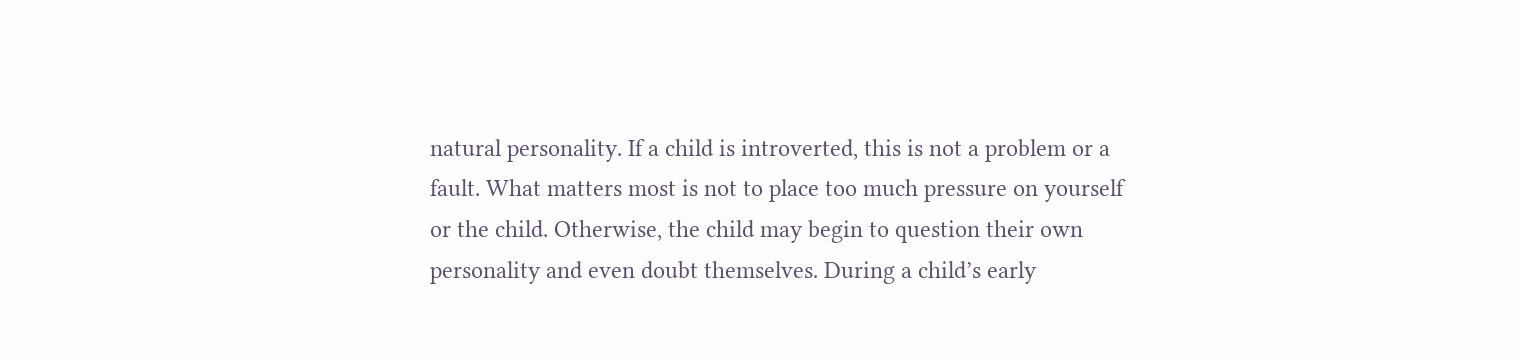natural personality. If a child is introverted, this is not a problem or a fault. What matters most is not to place too much pressure on yourself or the child. Otherwise, the child may begin to question their own personality and even doubt themselves. During a child’s early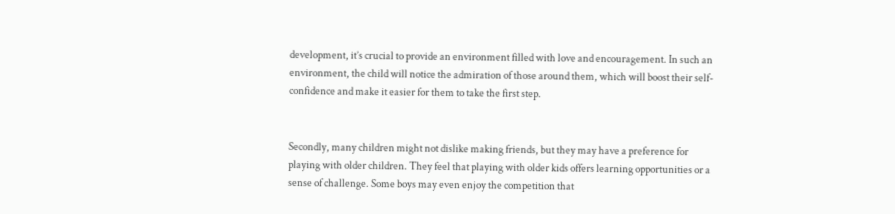development, it’s crucial to provide an environment filled with love and encouragement. In such an environment, the child will notice the admiration of those around them, which will boost their self-confidence and make it easier for them to take the first step.


Secondly, many children might not dislike making friends, but they may have a preference for playing with older children. They feel that playing with older kids offers learning opportunities or a sense of challenge. Some boys may even enjoy the competition that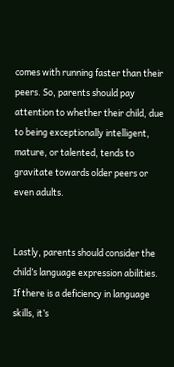comes with running faster than their peers. So, parents should pay attention to whether their child, due to being exceptionally intelligent, mature, or talented, tends to gravitate towards older peers or even adults.


Lastly, parents should consider the child’s language expression abilities. If there is a deficiency in language skills, it’s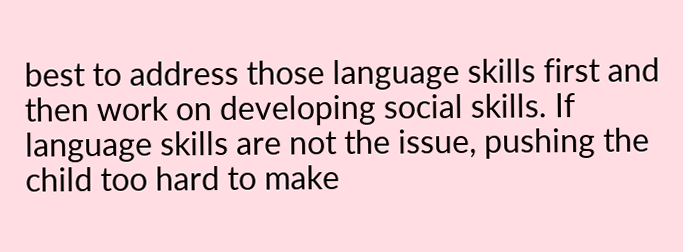best to address those language skills first and then work on developing social skills. If language skills are not the issue, pushing the child too hard to make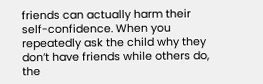friends can actually harm their self-confidence. When you repeatedly ask the child why they don’t have friends while others do, the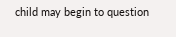child may begin to question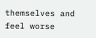themselves and feel worse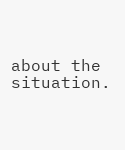about the situation.